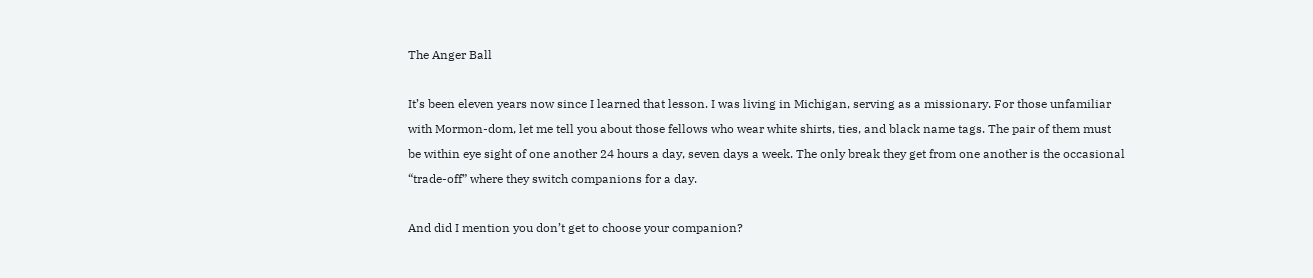The Anger Ball

It’s been eleven years now since I learned that lesson. I was living in Michigan, serving as a missionary. For those unfamiliar with Mormon-dom, let me tell you about those fellows who wear white shirts, ties, and black name tags. The pair of them must be within eye sight of one another 24 hours a day, seven days a week. The only break they get from one another is the occasional “trade-off” where they switch companions for a day.

And did I mention you don’t get to choose your companion?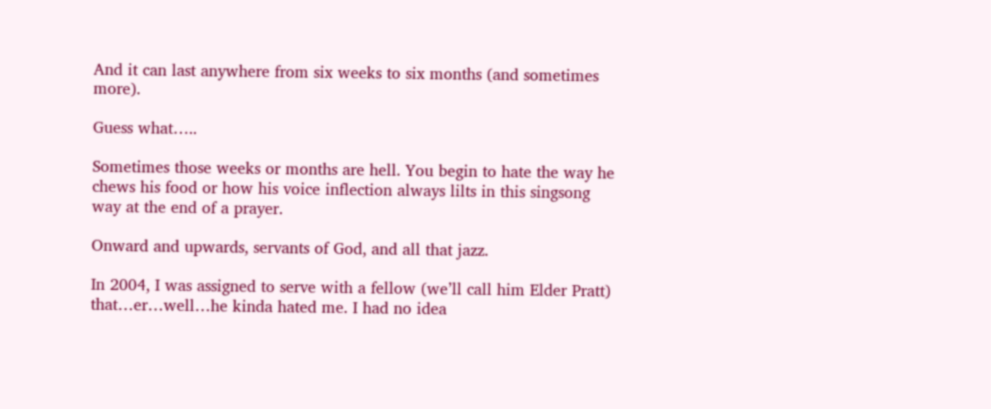And it can last anywhere from six weeks to six months (and sometimes more).

Guess what…..

Sometimes those weeks or months are hell. You begin to hate the way he chews his food or how his voice inflection always lilts in this singsong way at the end of a prayer.

Onward and upwards, servants of God, and all that jazz.

In 2004, I was assigned to serve with a fellow (we’ll call him Elder Pratt) that…er…well…he kinda hated me. I had no idea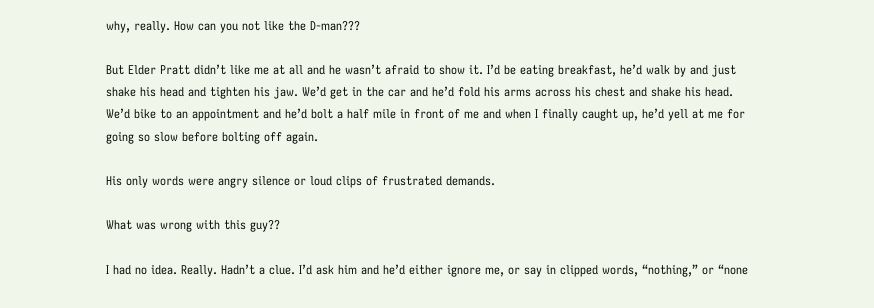why, really. How can you not like the D-man???

But Elder Pratt didn’t like me at all and he wasn’t afraid to show it. I’d be eating breakfast, he’d walk by and just shake his head and tighten his jaw. We’d get in the car and he’d fold his arms across his chest and shake his head. We’d bike to an appointment and he’d bolt a half mile in front of me and when I finally caught up, he’d yell at me for going so slow before bolting off again.

His only words were angry silence or loud clips of frustrated demands.

What was wrong with this guy??

I had no idea. Really. Hadn’t a clue. I’d ask him and he’d either ignore me, or say in clipped words, “nothing,” or “none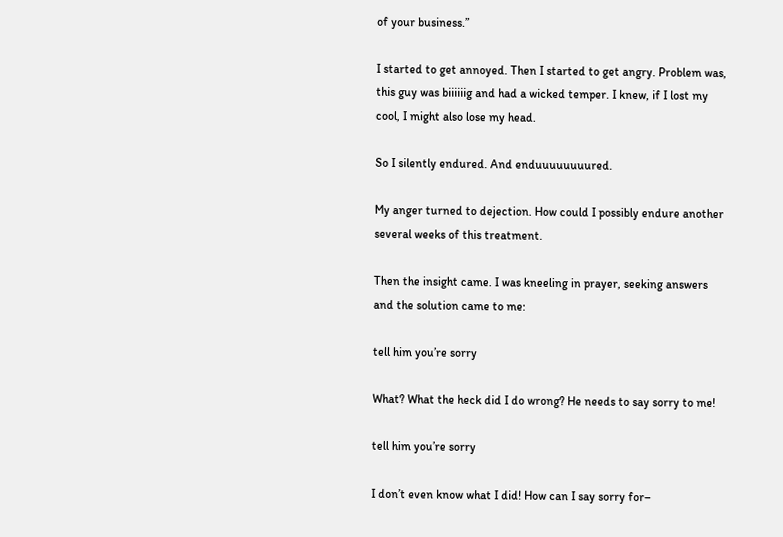of your business.”

I started to get annoyed. Then I started to get angry. Problem was, this guy was biiiiiig and had a wicked temper. I knew, if I lost my cool, I might also lose my head.

So I silently endured. And enduuuuuuuured.

My anger turned to dejection. How could I possibly endure another several weeks of this treatment.

Then the insight came. I was kneeling in prayer, seeking answers and the solution came to me:

tell him you’re sorry

What? What the heck did I do wrong? He needs to say sorry to me!

tell him you’re sorry

I don’t even know what I did! How can I say sorry for–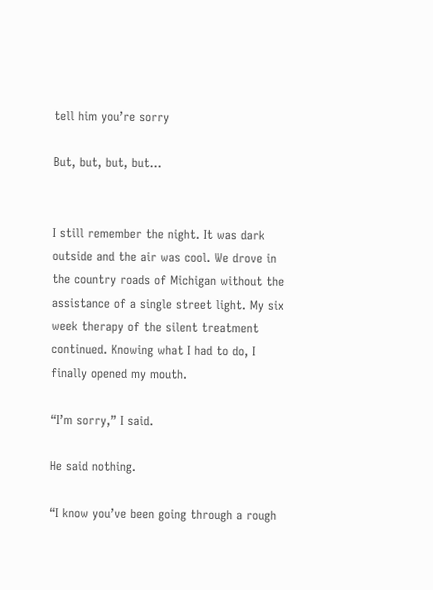tell him you’re sorry

But, but, but, but…


I still remember the night. It was dark outside and the air was cool. We drove in the country roads of Michigan without the assistance of a single street light. My six week therapy of the silent treatment continued. Knowing what I had to do, I finally opened my mouth.

“I’m sorry,” I said.

He said nothing.

“I know you’ve been going through a rough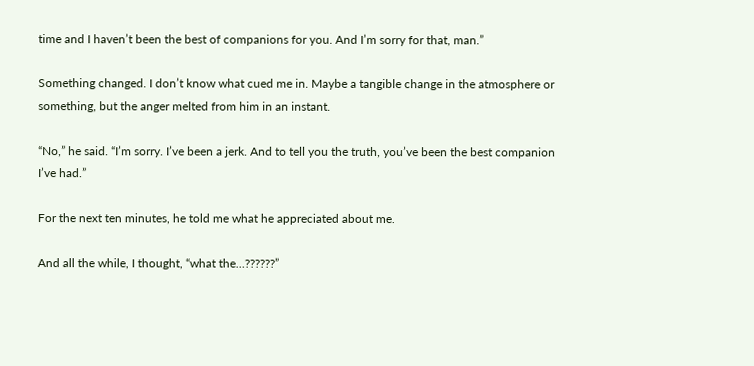time and I haven’t been the best of companions for you. And I’m sorry for that, man.”

Something changed. I don’t know what cued me in. Maybe a tangible change in the atmosphere or something, but the anger melted from him in an instant.

“No,” he said. “I’m sorry. I’ve been a jerk. And to tell you the truth, you’ve been the best companion I’ve had.”

For the next ten minutes, he told me what he appreciated about me.

And all the while, I thought, “what the…??????”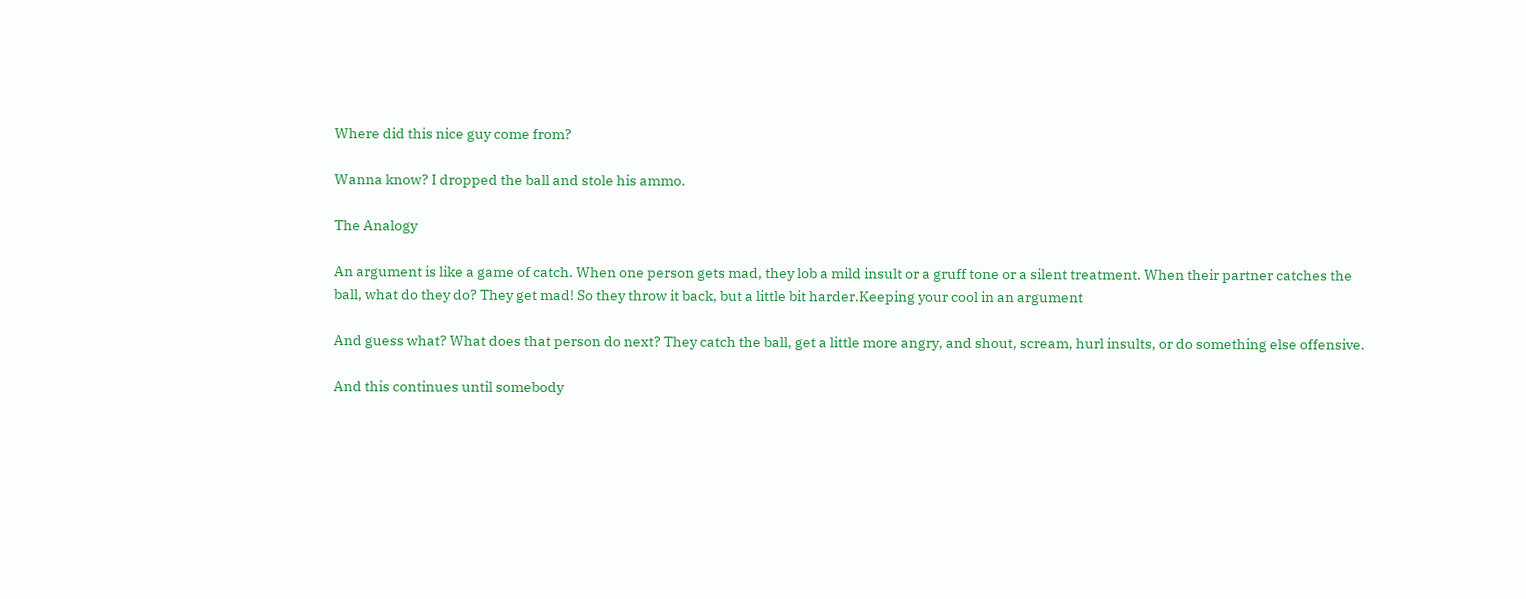Where did this nice guy come from?

Wanna know? I dropped the ball and stole his ammo.

The Analogy

An argument is like a game of catch. When one person gets mad, they lob a mild insult or a gruff tone or a silent treatment. When their partner catches the ball, what do they do? They get mad! So they throw it back, but a little bit harder.Keeping your cool in an argument

And guess what? What does that person do next? They catch the ball, get a little more angry, and shout, scream, hurl insults, or do something else offensive.

And this continues until somebody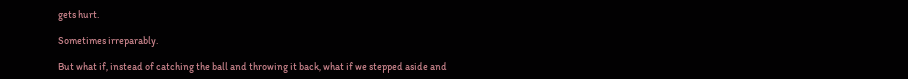gets hurt.

Sometimes irreparably.

But what if, instead of catching the ball and throwing it back, what if we stepped aside and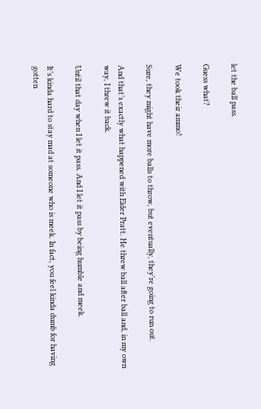let the ball pass.

Guess what?

We took their ammo!

Sure, they might have more balls to throw, but eventually, they’re going to run out.

And that’s exactly what happened with Elder Pratt. He threw ball after ball and, in my own way, I threw it back.

Until that day when I let it pass. And I let it pass by being humble and meek.

It’s kinda hard to stay mad at someone who is meek. In fact, you feel kinda dumb for having gotten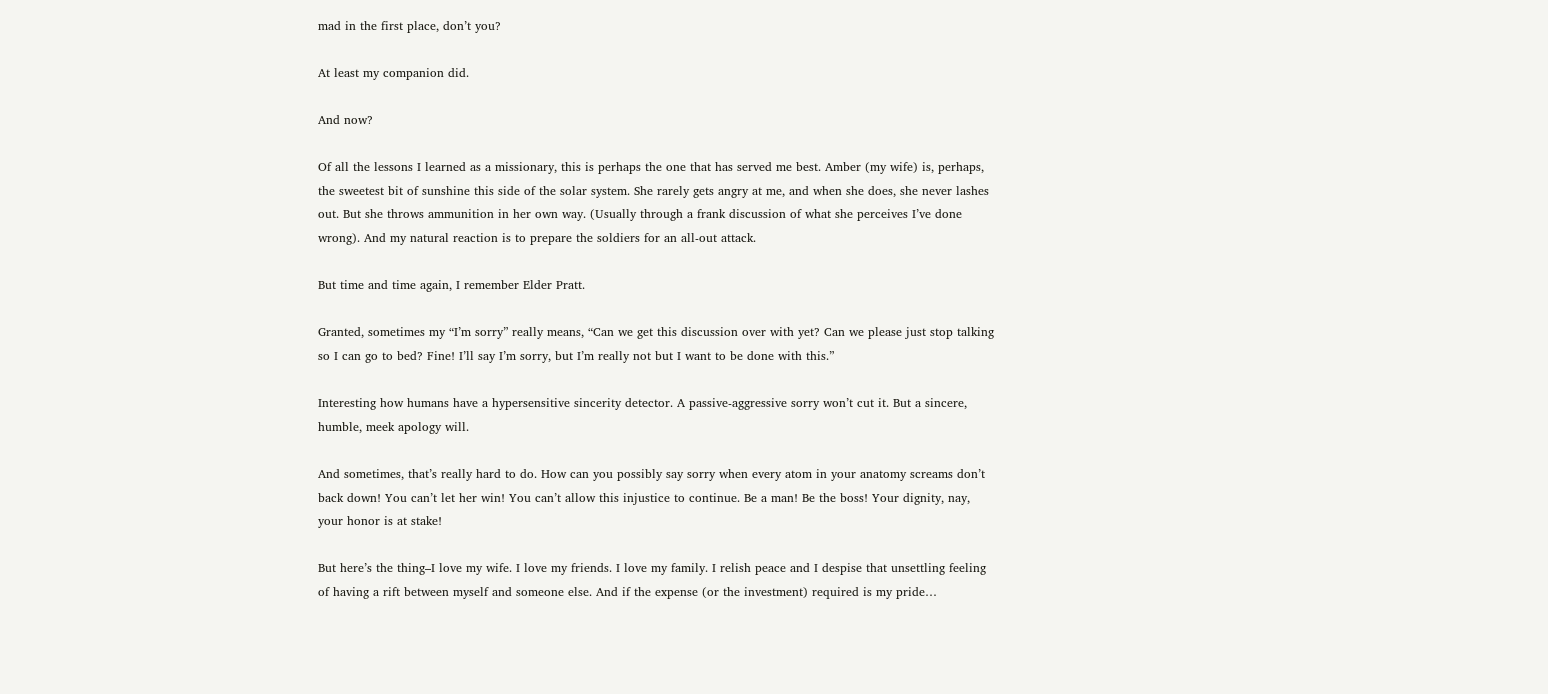mad in the first place, don’t you?

At least my companion did.

And now?

Of all the lessons I learned as a missionary, this is perhaps the one that has served me best. Amber (my wife) is, perhaps, the sweetest bit of sunshine this side of the solar system. She rarely gets angry at me, and when she does, she never lashes out. But she throws ammunition in her own way. (Usually through a frank discussion of what she perceives I’ve done wrong). And my natural reaction is to prepare the soldiers for an all-out attack.

But time and time again, I remember Elder Pratt.

Granted, sometimes my “I’m sorry” really means, “Can we get this discussion over with yet? Can we please just stop talking so I can go to bed? Fine! I’ll say I’m sorry, but I’m really not but I want to be done with this.”

Interesting how humans have a hypersensitive sincerity detector. A passive-aggressive sorry won’t cut it. But a sincere, humble, meek apology will.

And sometimes, that’s really hard to do. How can you possibly say sorry when every atom in your anatomy screams don’t back down! You can’t let her win! You can’t allow this injustice to continue. Be a man! Be the boss! Your dignity, nay, your honor is at stake!

But here’s the thing–I love my wife. I love my friends. I love my family. I relish peace and I despise that unsettling feeling of having a rift between myself and someone else. And if the expense (or the investment) required is my pride…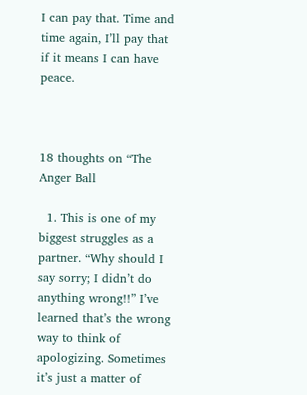I can pay that. Time and time again, I’ll pay that if it means I can have peace.



18 thoughts on “The Anger Ball

  1. This is one of my biggest struggles as a partner. “Why should I say sorry; I didn’t do anything wrong!!” I’ve learned that’s the wrong way to think of apologizing. Sometimes it’s just a matter of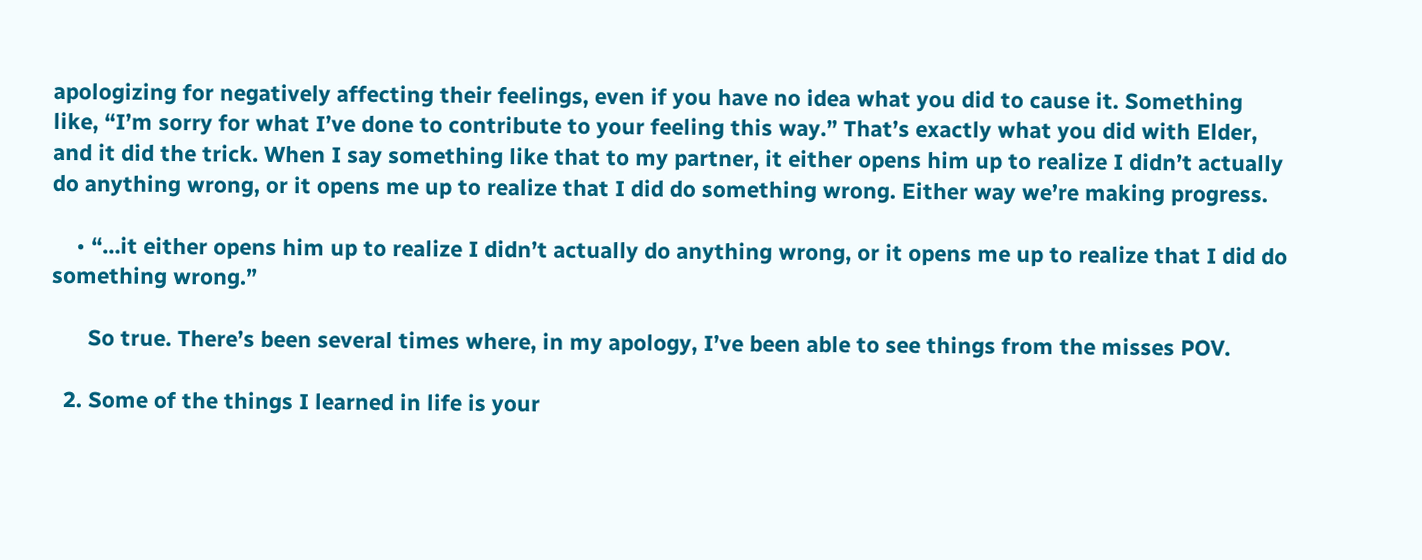apologizing for negatively affecting their feelings, even if you have no idea what you did to cause it. Something like, “I’m sorry for what I’ve done to contribute to your feeling this way.” That’s exactly what you did with Elder, and it did the trick. When I say something like that to my partner, it either opens him up to realize I didn’t actually do anything wrong, or it opens me up to realize that I did do something wrong. Either way we’re making progress.

    • “…it either opens him up to realize I didn’t actually do anything wrong, or it opens me up to realize that I did do something wrong.”

      So true. There’s been several times where, in my apology, I’ve been able to see things from the misses POV.

  2. Some of the things I learned in life is your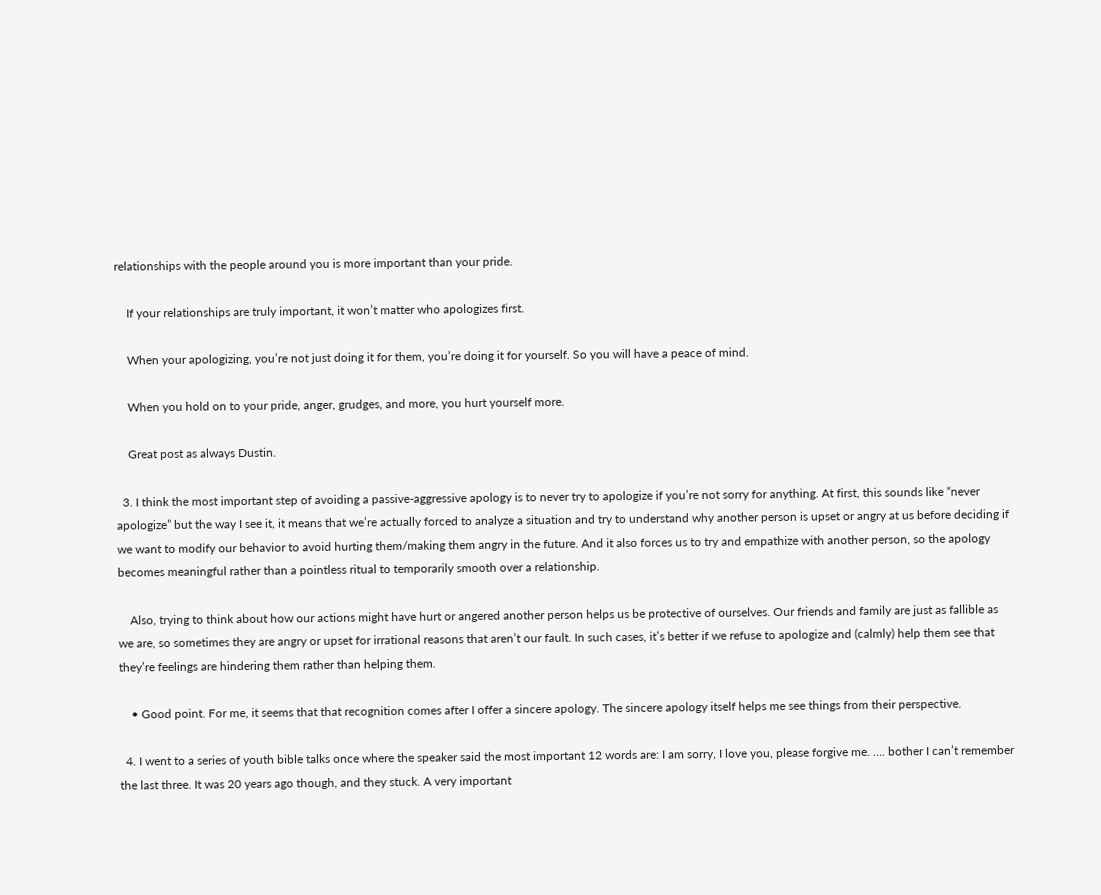relationships with the people around you is more important than your pride.

    If your relationships are truly important, it won’t matter who apologizes first.

    When your apologizing, you’re not just doing it for them, you’re doing it for yourself. So you will have a peace of mind.

    When you hold on to your pride, anger, grudges, and more, you hurt yourself more.

    Great post as always Dustin.

  3. I think the most important step of avoiding a passive-aggressive apology is to never try to apologize if you’re not sorry for anything. At first, this sounds like “never apologize” but the way I see it, it means that we’re actually forced to analyze a situation and try to understand why another person is upset or angry at us before deciding if we want to modify our behavior to avoid hurting them/making them angry in the future. And it also forces us to try and empathize with another person, so the apology becomes meaningful rather than a pointless ritual to temporarily smooth over a relationship.

    Also, trying to think about how our actions might have hurt or angered another person helps us be protective of ourselves. Our friends and family are just as fallible as we are, so sometimes they are angry or upset for irrational reasons that aren’t our fault. In such cases, it’s better if we refuse to apologize and (calmly) help them see that they’re feelings are hindering them rather than helping them.

    • Good point. For me, it seems that that recognition comes after I offer a sincere apology. The sincere apology itself helps me see things from their perspective.

  4. I went to a series of youth bible talks once where the speaker said the most important 12 words are: I am sorry, I love you, please forgive me. …. bother I can’t remember the last three. It was 20 years ago though, and they stuck. A very important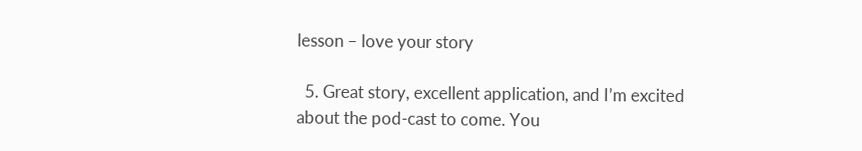lesson – love your story

  5. Great story, excellent application, and I’m excited about the pod-cast to come. You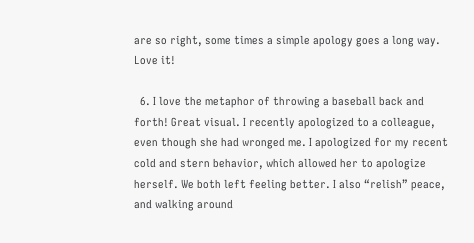are so right, some times a simple apology goes a long way. Love it!

  6. I love the metaphor of throwing a baseball back and forth! Great visual. I recently apologized to a colleague, even though she had wronged me. I apologized for my recent cold and stern behavior, which allowed her to apologize herself. We both left feeling better. I also “relish” peace, and walking around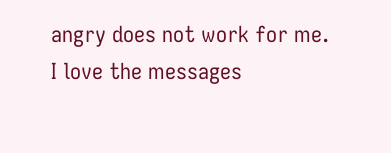angry does not work for me. I love the messages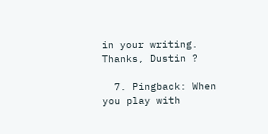in your writing. Thanks, Dustin ?

  7. Pingback: When you play with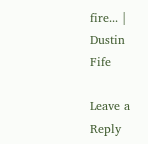fire... | Dustin Fife

Leave a Reply